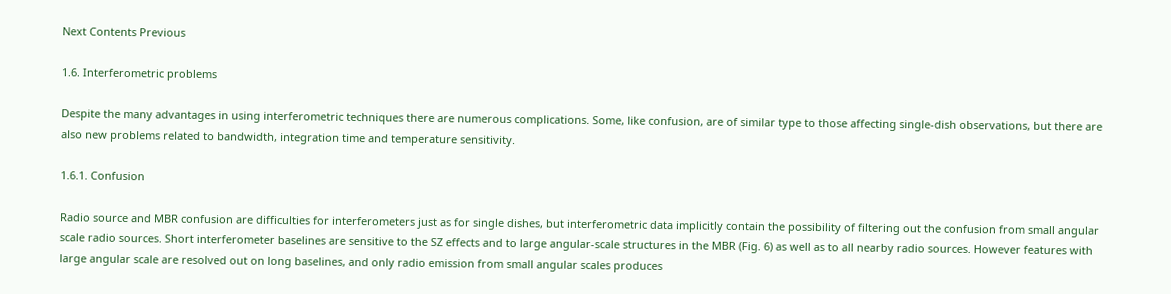Next Contents Previous

1.6. Interferometric problems

Despite the many advantages in using interferometric techniques there are numerous complications. Some, like confusion, are of similar type to those affecting single-dish observations, but there are also new problems related to bandwidth, integration time and temperature sensitivity.

1.6.1. Confusion

Radio source and MBR confusion are difficulties for interferometers just as for single dishes, but interferometric data implicitly contain the possibility of filtering out the confusion from small angular scale radio sources. Short interferometer baselines are sensitive to the SZ effects and to large angular-scale structures in the MBR (Fig. 6) as well as to all nearby radio sources. However features with large angular scale are resolved out on long baselines, and only radio emission from small angular scales produces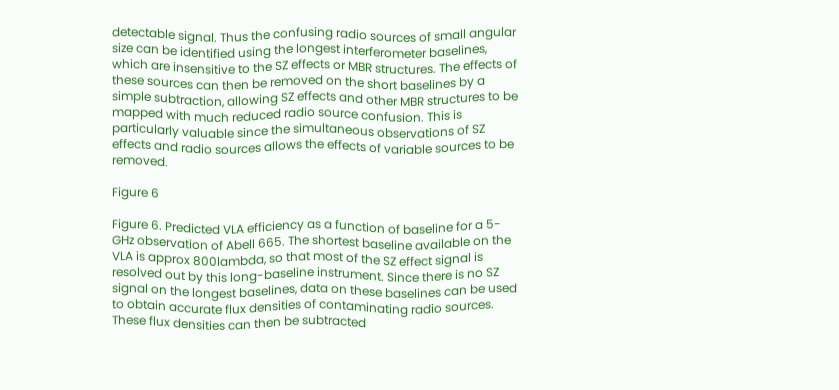detectable signal. Thus the confusing radio sources of small angular size can be identified using the longest interferometer baselines, which are insensitive to the SZ effects or MBR structures. The effects of these sources can then be removed on the short baselines by a simple subtraction, allowing SZ effects and other MBR structures to be mapped with much reduced radio source confusion. This is particularly valuable since the simultaneous observations of SZ effects and radio sources allows the effects of variable sources to be removed.

Figure 6

Figure 6. Predicted VLA efficiency as a function of baseline for a 5-GHz observation of Abell 665. The shortest baseline available on the VLA is approx 800lambda, so that most of the SZ effect signal is resolved out by this long-baseline instrument. Since there is no SZ signal on the longest baselines, data on these baselines can be used to obtain accurate flux densities of contaminating radio sources. These flux densities can then be subtracted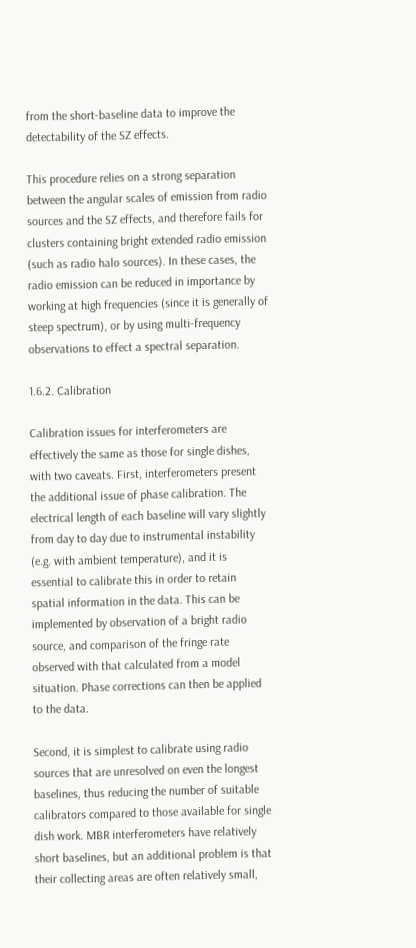from the short-baseline data to improve the detectability of the SZ effects.

This procedure relies on a strong separation between the angular scales of emission from radio sources and the SZ effects, and therefore fails for clusters containing bright extended radio emission (such as radio halo sources). In these cases, the radio emission can be reduced in importance by working at high frequencies (since it is generally of steep spectrum), or by using multi-frequency observations to effect a spectral separation.

1.6.2. Calibration

Calibration issues for interferometers are effectively the same as those for single dishes, with two caveats. First, interferometers present the additional issue of phase calibration. The electrical length of each baseline will vary slightly from day to day due to instrumental instability (e.g. with ambient temperature), and it is essential to calibrate this in order to retain spatial information in the data. This can be implemented by observation of a bright radio source, and comparison of the fringe rate observed with that calculated from a model situation. Phase corrections can then be applied to the data.

Second, it is simplest to calibrate using radio sources that are unresolved on even the longest baselines, thus reducing the number of suitable calibrators compared to those available for single dish work. MBR interferometers have relatively short baselines, but an additional problem is that their collecting areas are often relatively small,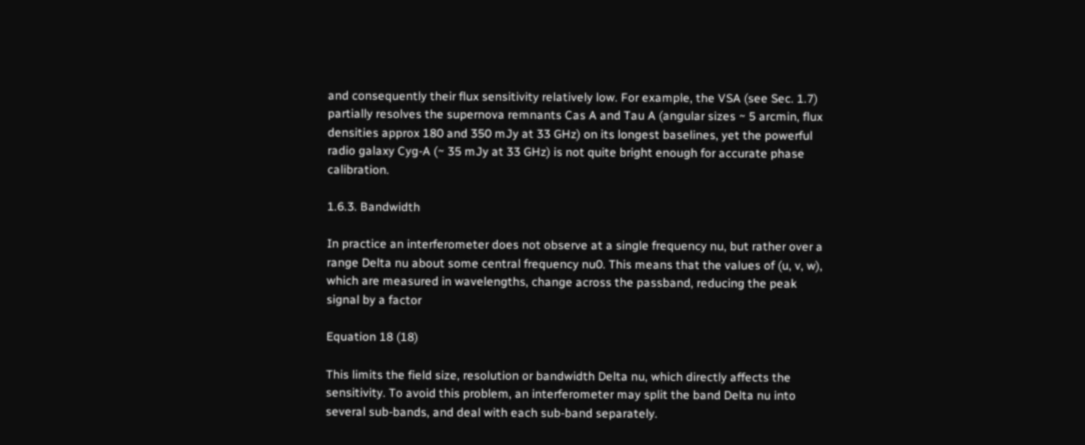and consequently their flux sensitivity relatively low. For example, the VSA (see Sec. 1.7) partially resolves the supernova remnants Cas A and Tau A (angular sizes ~ 5 arcmin, flux densities approx 180 and 350 mJy at 33 GHz) on its longest baselines, yet the powerful radio galaxy Cyg-A (~ 35 mJy at 33 GHz) is not quite bright enough for accurate phase calibration.

1.6.3. Bandwidth

In practice an interferometer does not observe at a single frequency nu, but rather over a range Delta nu about some central frequency nu0. This means that the values of (u, v, w), which are measured in wavelengths, change across the passband, reducing the peak signal by a factor

Equation 18 (18)

This limits the field size, resolution or bandwidth Delta nu, which directly affects the sensitivity. To avoid this problem, an interferometer may split the band Delta nu into several sub-bands, and deal with each sub-band separately.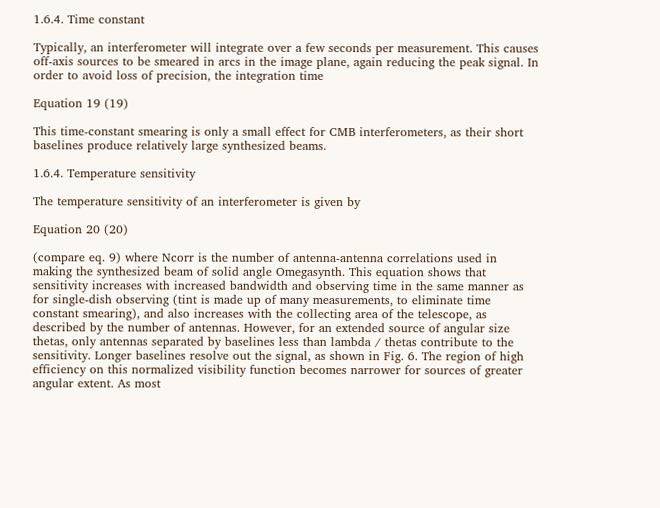1.6.4. Time constant

Typically, an interferometer will integrate over a few seconds per measurement. This causes off-axis sources to be smeared in arcs in the image plane, again reducing the peak signal. In order to avoid loss of precision, the integration time

Equation 19 (19)

This time-constant smearing is only a small effect for CMB interferometers, as their short baselines produce relatively large synthesized beams.

1.6.4. Temperature sensitivity

The temperature sensitivity of an interferometer is given by

Equation 20 (20)

(compare eq. 9) where Ncorr is the number of antenna-antenna correlations used in making the synthesized beam of solid angle Omegasynth. This equation shows that sensitivity increases with increased bandwidth and observing time in the same manner as for single-dish observing (tint is made up of many measurements, to eliminate time constant smearing), and also increases with the collecting area of the telescope, as described by the number of antennas. However, for an extended source of angular size thetas, only antennas separated by baselines less than lambda / thetas contribute to the sensitivity. Longer baselines resolve out the signal, as shown in Fig. 6. The region of high efficiency on this normalized visibility function becomes narrower for sources of greater angular extent. As most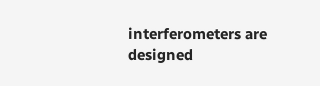interferometers are designed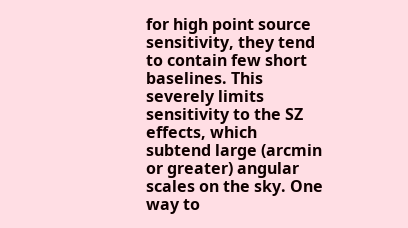for high point source sensitivity, they tend to contain few short baselines. This severely limits sensitivity to the SZ effects, which subtend large (arcmin or greater) angular scales on the sky. One way to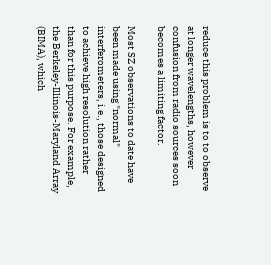reduce this problem is to to observe at longer wavelengths, however confusion from radio sources soon becomes a limiting factor.

Most SZ observations to date have been made using "normal" interferometers, i.e., those designed to achieve high resolution rather than for this purpose. For example, the Berkeley-Illinois-Maryland Array (BIMA), which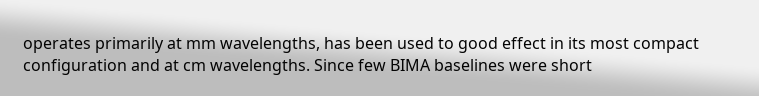operates primarily at mm wavelengths, has been used to good effect in its most compact configuration and at cm wavelengths. Since few BIMA baselines were short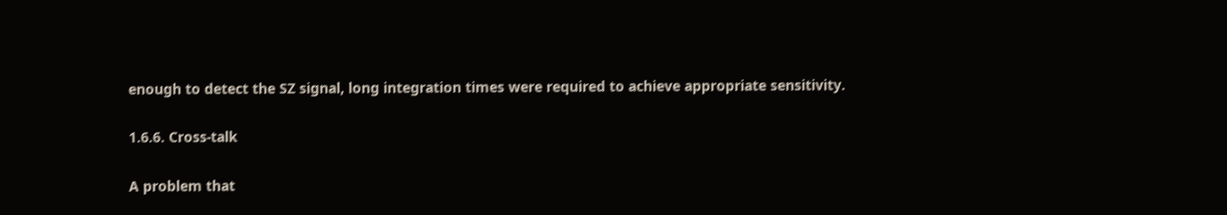enough to detect the SZ signal, long integration times were required to achieve appropriate sensitivity.

1.6.6. Cross-talk

A problem that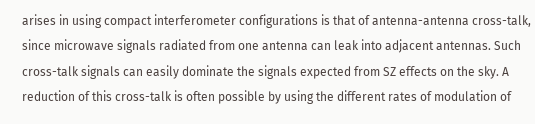arises in using compact interferometer configurations is that of antenna-antenna cross-talk, since microwave signals radiated from one antenna can leak into adjacent antennas. Such cross-talk signals can easily dominate the signals expected from SZ effects on the sky. A reduction of this cross-talk is often possible by using the different rates of modulation of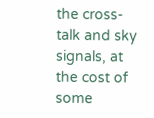the cross-talk and sky signals, at the cost of some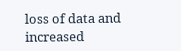loss of data and increased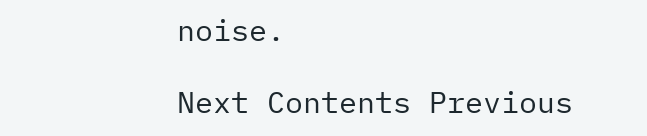noise.

Next Contents Previous